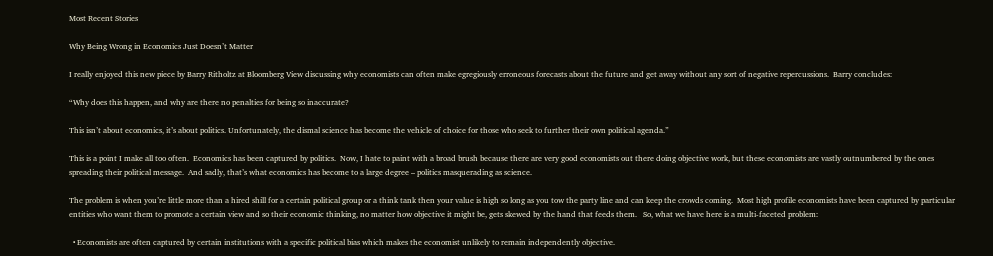Most Recent Stories

Why Being Wrong in Economics Just Doesn’t Matter

I really enjoyed this new piece by Barry Ritholtz at Bloomberg View discussing why economists can often make egregiously erroneous forecasts about the future and get away without any sort of negative repercussions.  Barry concludes:

“Why does this happen, and why are there no penalties for being so inaccurate?

This isn’t about economics, it’s about politics. Unfortunately, the dismal science has become the vehicle of choice for those who seek to further their own political agenda.”

This is a point I make all too often.  Economics has been captured by politics.  Now, I hate to paint with a broad brush because there are very good economists out there doing objective work, but these economists are vastly outnumbered by the ones spreading their political message.  And sadly, that’s what economics has become to a large degree – politics masquerading as science.

The problem is when you’re little more than a hired shill for a certain political group or a think tank then your value is high so long as you tow the party line and can keep the crowds coming.  Most high profile economists have been captured by particular entities who want them to promote a certain view and so their economic thinking, no matter how objective it might be, gets skewed by the hand that feeds them.   So, what we have here is a multi-faceted problem:

  • Economists are often captured by certain institutions with a specific political bias which makes the economist unlikely to remain independently objective.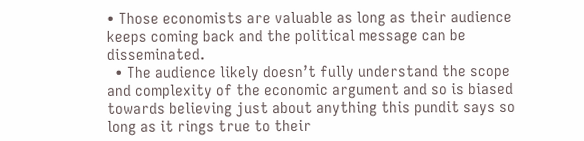• Those economists are valuable as long as their audience keeps coming back and the political message can be disseminated.
  • The audience likely doesn’t fully understand the scope and complexity of the economic argument and so is biased towards believing just about anything this pundit says so long as it rings true to their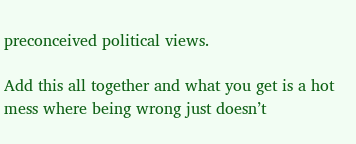preconceived political views.

Add this all together and what you get is a hot mess where being wrong just doesn’t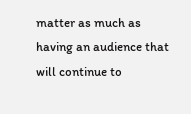matter as much as having an audience that will continue to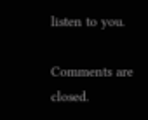listen to you.

Comments are closed.